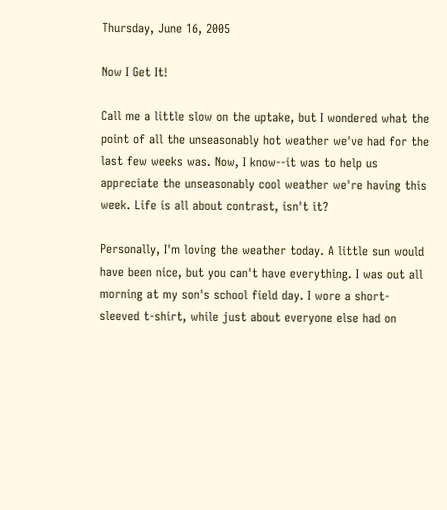Thursday, June 16, 2005

Now I Get It!

Call me a little slow on the uptake, but I wondered what the point of all the unseasonably hot weather we've had for the last few weeks was. Now, I know--it was to help us appreciate the unseasonably cool weather we're having this week. Life is all about contrast, isn't it?

Personally, I'm loving the weather today. A little sun would have been nice, but you can't have everything. I was out all morning at my son's school field day. I wore a short-sleeved t-shirt, while just about everyone else had on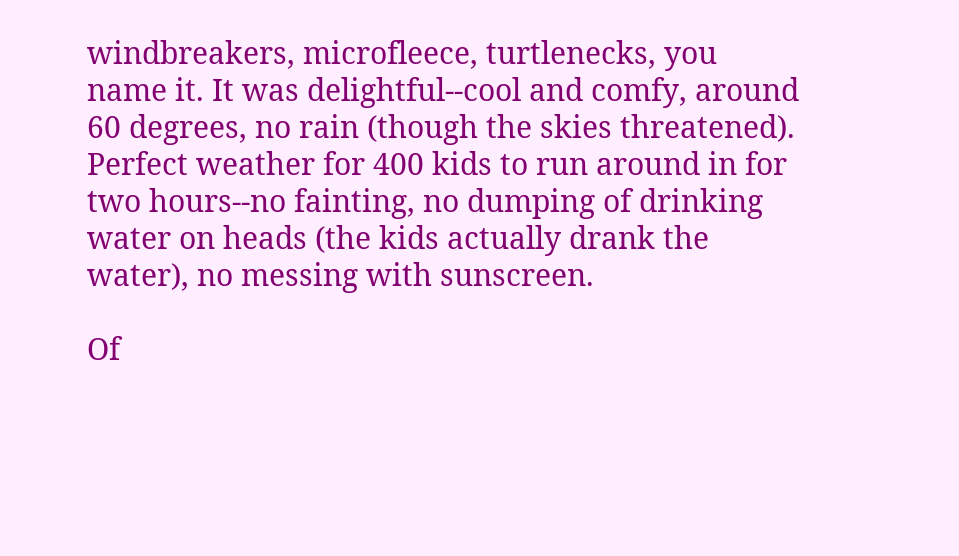windbreakers, microfleece, turtlenecks, you name it. It was delightful--cool and comfy, around 60 degrees, no rain (though the skies threatened). Perfect weather for 400 kids to run around in for two hours--no fainting, no dumping of drinking water on heads (the kids actually drank the water), no messing with sunscreen.

Of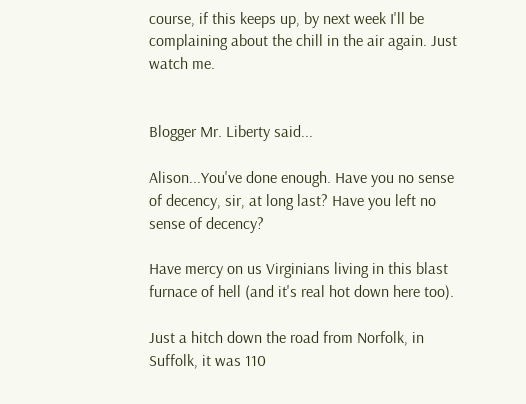course, if this keeps up, by next week I'll be complaining about the chill in the air again. Just watch me.


Blogger Mr. Liberty said...

Alison...You've done enough. Have you no sense of decency, sir, at long last? Have you left no sense of decency?

Have mercy on us Virginians living in this blast furnace of hell (and it's real hot down here too).

Just a hitch down the road from Norfolk, in Suffolk, it was 110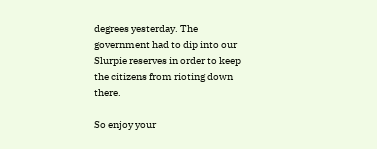degrees yesterday. The government had to dip into our Slurpie reserves in order to keep the citizens from rioting down there.

So enjoy your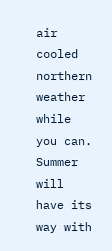air cooled northern weather while you can. Summer will have its way with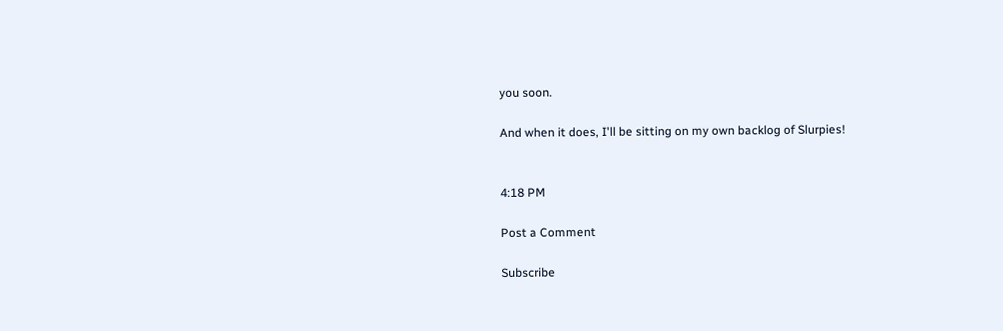you soon.

And when it does, I'll be sitting on my own backlog of Slurpies!


4:18 PM

Post a Comment

Subscribe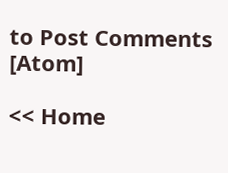to Post Comments [Atom]

<< Home